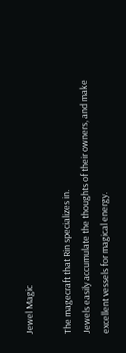Jewel Magic

The magecraft that Rin specializes in.
Jewels easily accumulate the thoughts of their owners, and make excellent vessels for magical energy.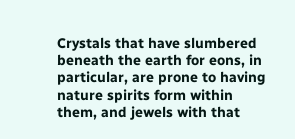Crystals that have slumbered beneath the earth for eons, in particular, are prone to having nature spirits form within them, and jewels with that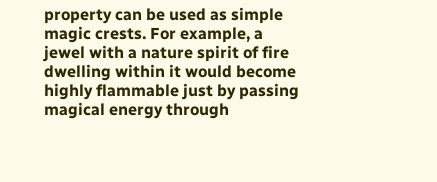property can be used as simple magic crests. For example, a jewel with a nature spirit of fire dwelling within it would become highly flammable just by passing magical energy through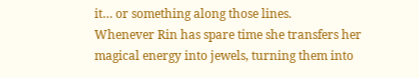it… or something along those lines.
Whenever Rin has spare time she transfers her magical energy into jewels, turning them into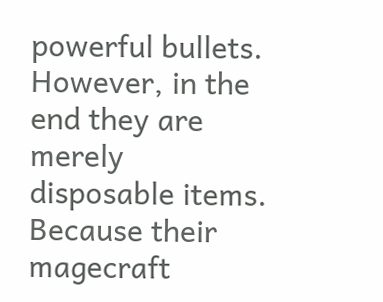powerful bullets. However, in the end they are merely disposable items.
Because their magecraft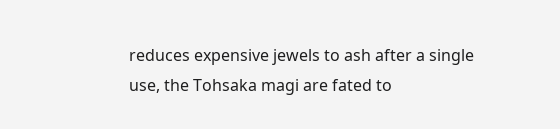reduces expensive jewels to ash after a single use, the Tohsaka magi are fated to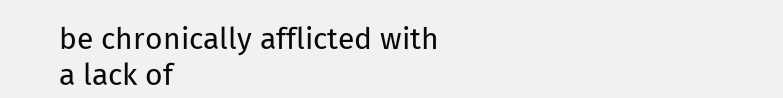be chronically afflicted with a lack of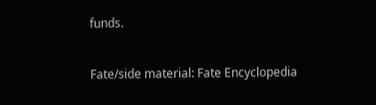funds.

Fate/side material: Fate Encyclopedia